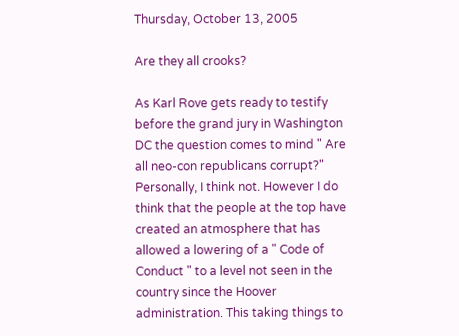Thursday, October 13, 2005

Are they all crooks?

As Karl Rove gets ready to testify before the grand jury in Washington DC the question comes to mind " Are all neo-con republicans corrupt?" Personally, I think not. However I do think that the people at the top have created an atmosphere that has allowed a lowering of a " Code of Conduct " to a level not seen in the country since the Hoover administration. This taking things to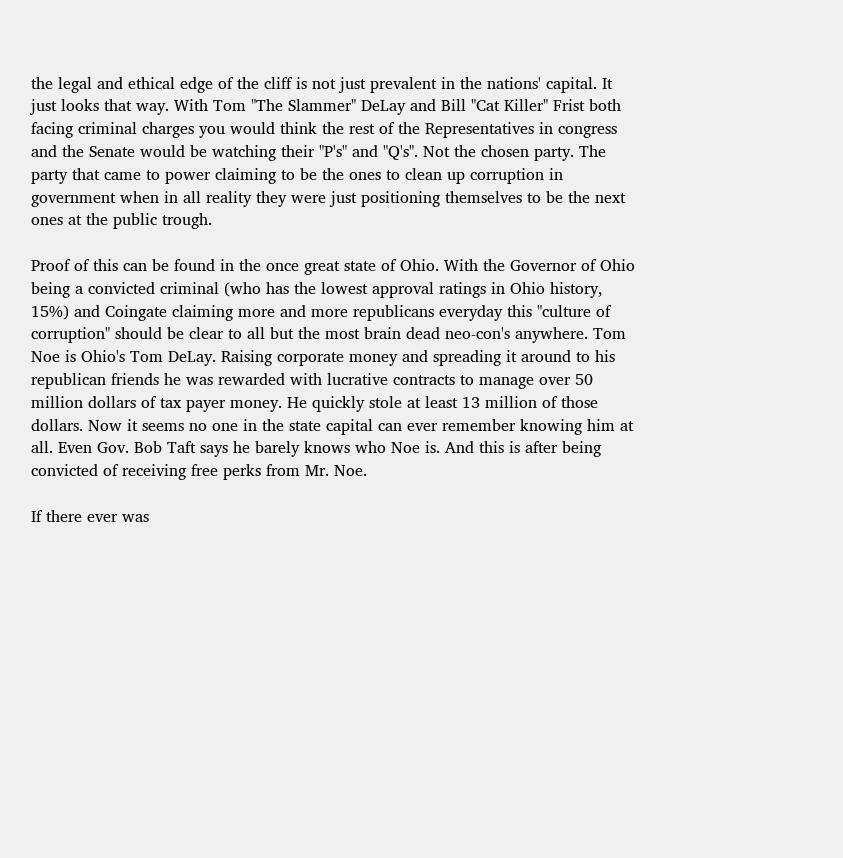the legal and ethical edge of the cliff is not just prevalent in the nations' capital. It just looks that way. With Tom "The Slammer" DeLay and Bill "Cat Killer" Frist both facing criminal charges you would think the rest of the Representatives in congress and the Senate would be watching their "P's" and "Q's". Not the chosen party. The party that came to power claiming to be the ones to clean up corruption in government when in all reality they were just positioning themselves to be the next ones at the public trough.

Proof of this can be found in the once great state of Ohio. With the Governor of Ohio being a convicted criminal (who has the lowest approval ratings in Ohio history, 15%) and Coingate claiming more and more republicans everyday this "culture of corruption" should be clear to all but the most brain dead neo-con's anywhere. Tom Noe is Ohio's Tom DeLay. Raising corporate money and spreading it around to his republican friends he was rewarded with lucrative contracts to manage over 50 million dollars of tax payer money. He quickly stole at least 13 million of those dollars. Now it seems no one in the state capital can ever remember knowing him at all. Even Gov. Bob Taft says he barely knows who Noe is. And this is after being convicted of receiving free perks from Mr. Noe.

If there ever was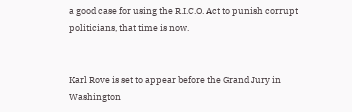a good case for using the R.I.C.O. Act to punish corrupt politicians, that time is now.


Karl Rove is set to appear before the Grand Jury in Washington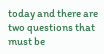today and there are two questions that must be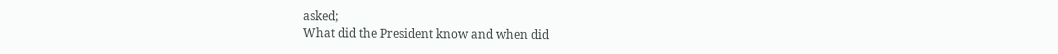asked;
What did the President know and when did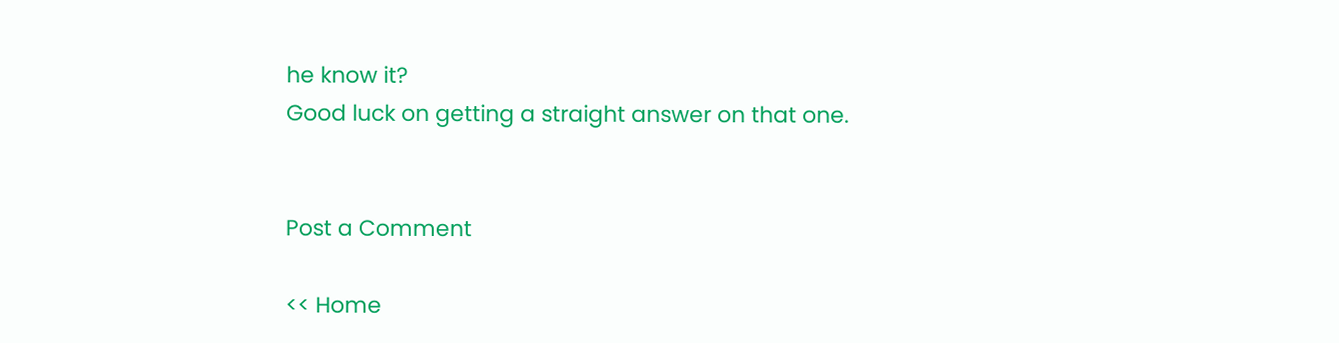he know it?
Good luck on getting a straight answer on that one.


Post a Comment

<< Home